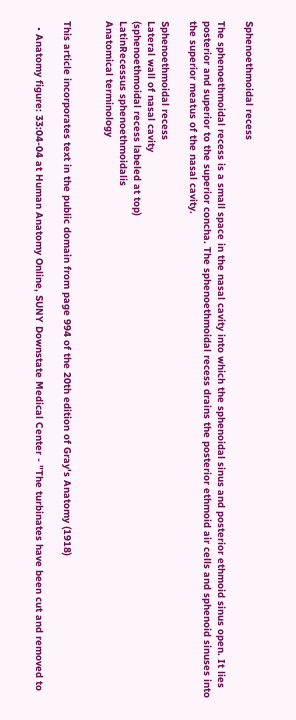Sphenoethmoidal recess

The sphenoethmoidal recess is a small space in the nasal cavity into which the sphenoidal sinus and posterior ethmoid sinus open. It lies posterior and superior to the superior concha. The sphenoethmoidal recess drains the posterior ethmoid air cells and sphenoid sinuses into the superior meatus of the nasal cavity.

Sphenoethmoidal recess
Lateral wall of nasal cavity
(sphenoethmoidal recess labeled at top)
LatinRecessus sphenoethmoidalis
Anatomical terminology


This article incorporates text in the public domain from page 994 of the 20th edition of Gray's Anatomy (1918)

  • Anatomy figure: 33:04-04 at Human Anatomy Online, SUNY Downstate Medical Center - "The turbinates have been cut and removed to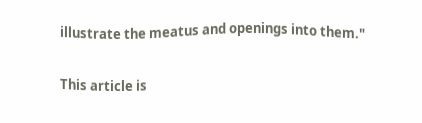illustrate the meatus and openings into them."

This article is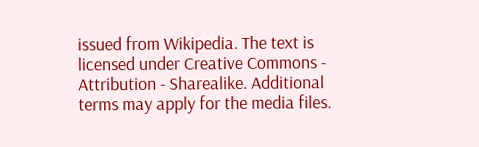issued from Wikipedia. The text is licensed under Creative Commons - Attribution - Sharealike. Additional terms may apply for the media files.